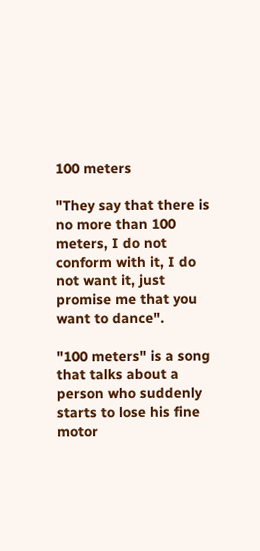100 meters

"They say that there is no more than 100 meters, I do not conform with it, I do not want it, just promise me that you want to dance".

"100 meters" is a song that talks about a person who suddenly starts to lose his fine motor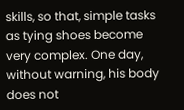skills, so that, simple tasks as tying shoes become very complex. One day, without warning, his body does not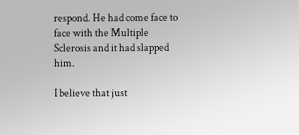respond. He had come face to face with the Multiple Sclerosis and it had slapped him.

I believe that just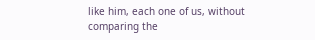like him, each one of us, without comparing the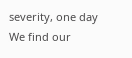severity, one day We find our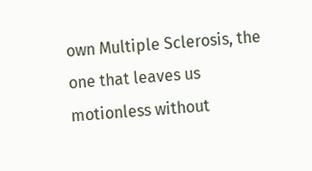own Multiple Sclerosis, the one that leaves us motionless without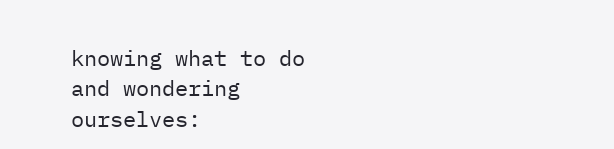knowing what to do and wondering ourselves: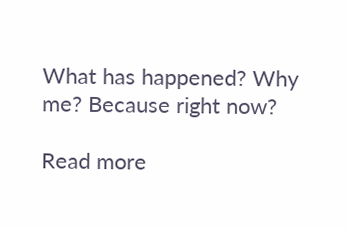What has happened? Why me? Because right now?

Read more